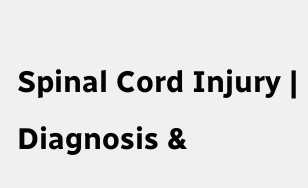Spinal Cord Injury | Diagnosis &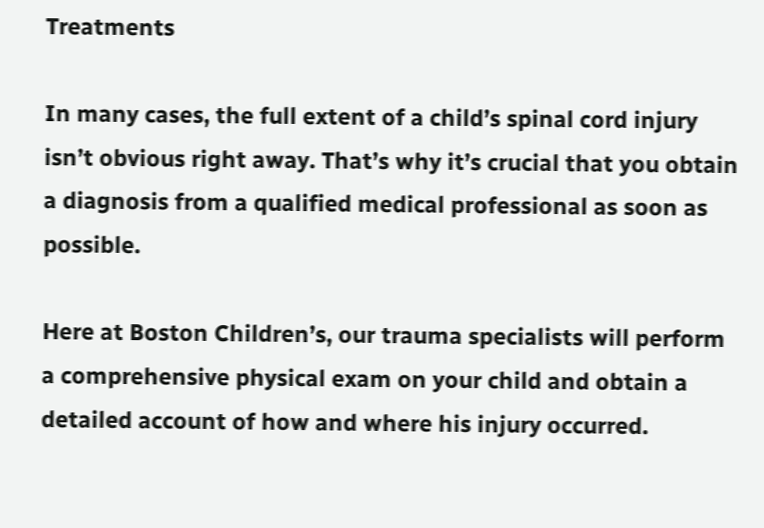Treatments

In many cases, the full extent of a child’s spinal cord injury isn’t obvious right away. That’s why it’s crucial that you obtain a diagnosis from a qualified medical professional as soon as possible.

Here at Boston Children’s, our trauma specialists will perform a comprehensive physical exam on your child and obtain a detailed account of how and where his injury occurred.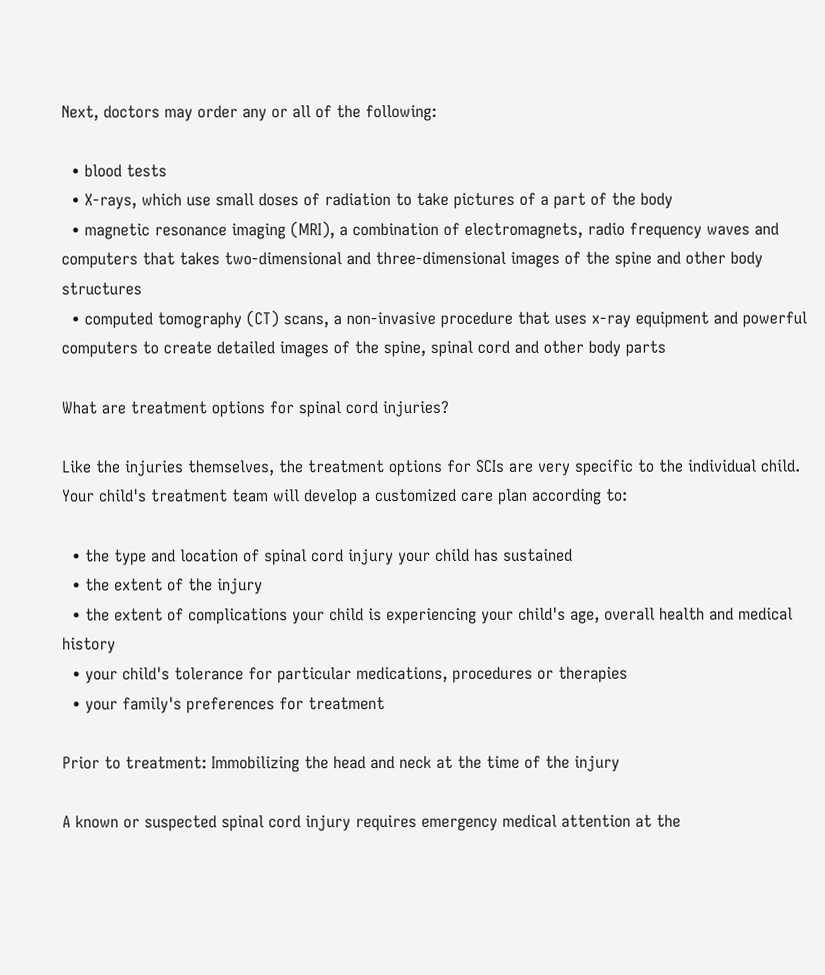Next, doctors may order any or all of the following:

  • blood tests
  • X-rays, which use small doses of radiation to take pictures of a part of the body
  • magnetic resonance imaging (MRI), a combination of electromagnets, radio frequency waves and computers that takes two-dimensional and three-dimensional images of the spine and other body structures
  • computed tomography (CT) scans, a non-invasive procedure that uses x-ray equipment and powerful computers to create detailed images of the spine, spinal cord and other body parts

What are treatment options for spinal cord injuries?

Like the injuries themselves, the treatment options for SCIs are very specific to the individual child. Your child's treatment team will develop a customized care plan according to:

  • the type and location of spinal cord injury your child has sustained
  • the extent of the injury
  • the extent of complications your child is experiencing your child's age, overall health and medical history
  • your child's tolerance for particular medications, procedures or therapies
  • your family's preferences for treatment

Prior to treatment: Immobilizing the head and neck at the time of the injury

A known or suspected spinal cord injury requires emergency medical attention at the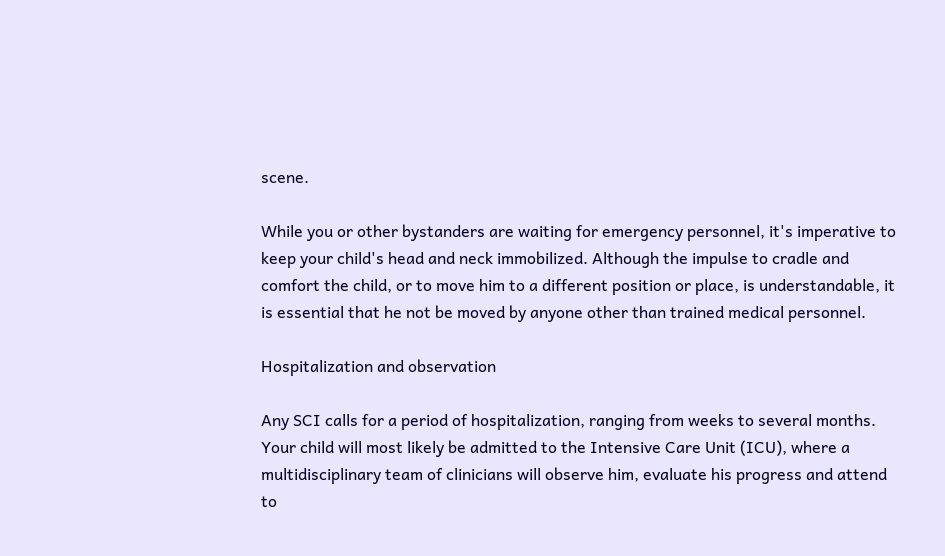scene.

While you or other bystanders are waiting for emergency personnel, it's imperative to keep your child's head and neck immobilized. Although the impulse to cradle and comfort the child, or to move him to a different position or place, is understandable, it is essential that he not be moved by anyone other than trained medical personnel.

Hospitalization and observation

Any SCI calls for a period of hospitalization, ranging from weeks to several months. Your child will most likely be admitted to the Intensive Care Unit (ICU), where a multidisciplinary team of clinicians will observe him, evaluate his progress and attend to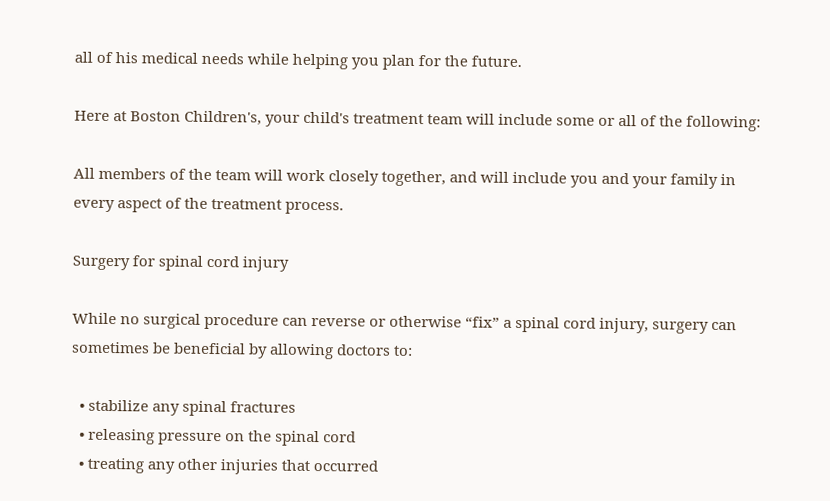all of his medical needs while helping you plan for the future.

Here at Boston Children's, your child's treatment team will include some or all of the following:

All members of the team will work closely together, and will include you and your family in every aspect of the treatment process.

Surgery for spinal cord injury

While no surgical procedure can reverse or otherwise “fix” a spinal cord injury, surgery can sometimes be beneficial by allowing doctors to:

  • stabilize any spinal fractures
  • releasing pressure on the spinal cord
  • treating any other injuries that occurred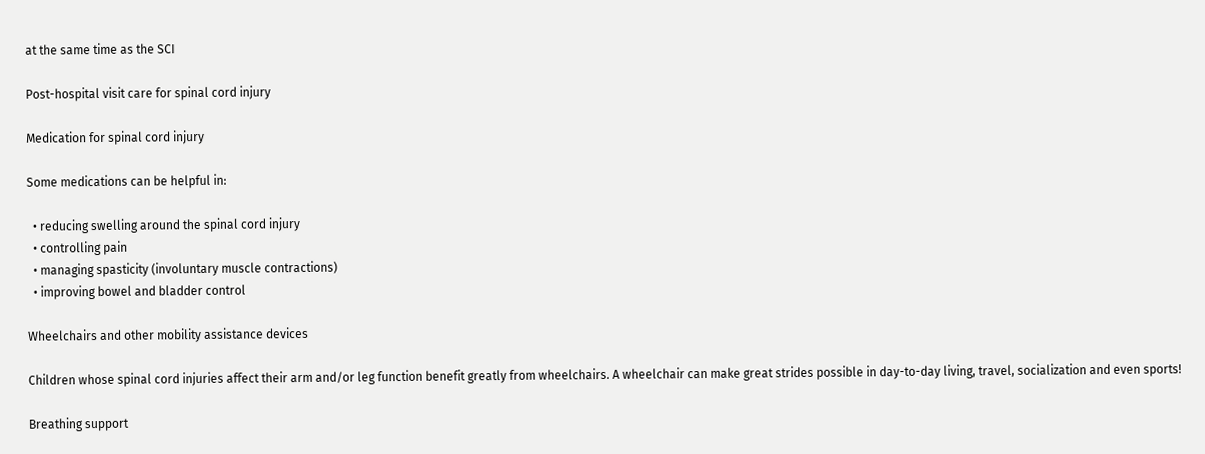at the same time as the SCI

Post-hospital visit care for spinal cord injury

Medication for spinal cord injury

Some medications can be helpful in:

  • reducing swelling around the spinal cord injury
  • controlling pain
  • managing spasticity (involuntary muscle contractions)
  • improving bowel and bladder control

Wheelchairs and other mobility assistance devices

Children whose spinal cord injuries affect their arm and/or leg function benefit greatly from wheelchairs. A wheelchair can make great strides possible in day-to-day living, travel, socialization and even sports!

Breathing support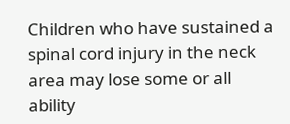Children who have sustained a spinal cord injury in the neck area may lose some or all ability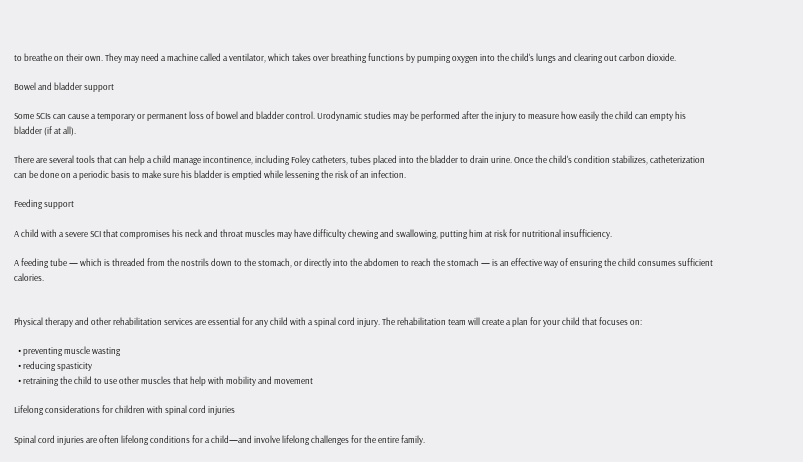to breathe on their own. They may need a machine called a ventilator, which takes over breathing functions by pumping oxygen into the child's lungs and clearing out carbon dioxide.

Bowel and bladder support

Some SCIs can cause a temporary or permanent loss of bowel and bladder control. Urodynamic studies may be performed after the injury to measure how easily the child can empty his bladder (if at all).

There are several tools that can help a child manage incontinence, including Foley catheters, tubes placed into the bladder to drain urine. Once the child's condition stabilizes, catheterization can be done on a periodic basis to make sure his bladder is emptied while lessening the risk of an infection.

Feeding support

A child with a severe SCI that compromises his neck and throat muscles may have difficulty chewing and swallowing, putting him at risk for nutritional insufficiency.

A feeding tube — which is threaded from the nostrils down to the stomach, or directly into the abdomen to reach the stomach — is an effective way of ensuring the child consumes sufficient calories.


Physical therapy and other rehabilitation services are essential for any child with a spinal cord injury. The rehabilitation team will create a plan for your child that focuses on:

  • preventing muscle wasting
  • reducing spasticity
  • retraining the child to use other muscles that help with mobility and movement

Lifelong considerations for children with spinal cord injuries

Spinal cord injuries are often lifelong conditions for a child—and involve lifelong challenges for the entire family.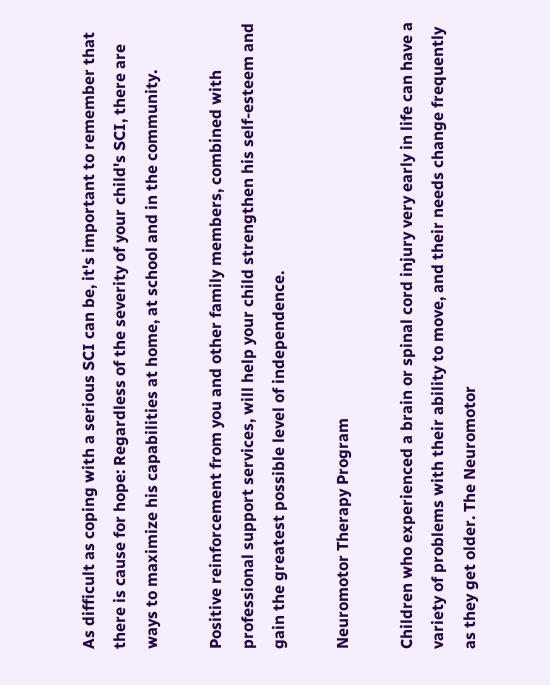As difficult as coping with a serious SCI can be, it's important to remember that there is cause for hope: Regardless of the severity of your child's SCI, there are ways to maximize his capabilities at home, at school and in the community.

Positive reinforcement from you and other family members, combined with professional support services, will help your child strengthen his self-esteem and gain the greatest possible level of independence.

Neuromotor Therapy Program

Children who experienced a brain or spinal cord injury very early in life can have a variety of problems with their ability to move, and their needs change frequently as they get older. The Neuromotor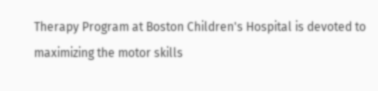Therapy Program at Boston Children's Hospital is devoted to maximizing the motor skills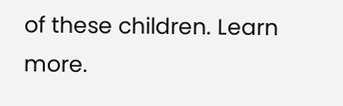of these children. Learn more.